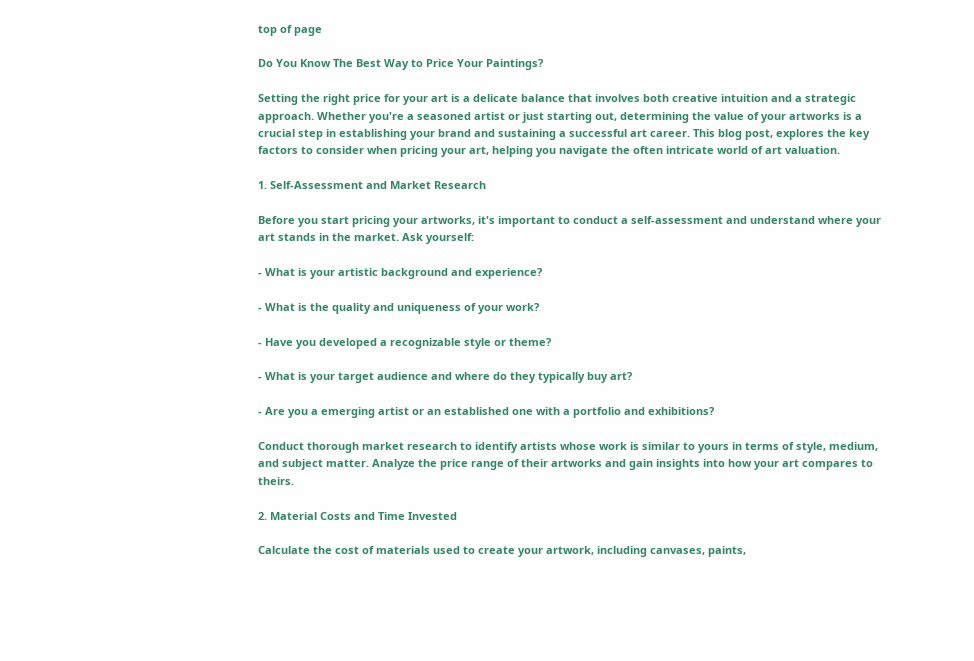top of page

Do You Know The Best Way to Price Your Paintings?

Setting the right price for your art is a delicate balance that involves both creative intuition and a strategic approach. Whether you're a seasoned artist or just starting out, determining the value of your artworks is a crucial step in establishing your brand and sustaining a successful art career. This blog post, explores the key factors to consider when pricing your art, helping you navigate the often intricate world of art valuation.

1. Self-Assessment and Market Research

Before you start pricing your artworks, it's important to conduct a self-assessment and understand where your art stands in the market. Ask yourself:

- What is your artistic background and experience?

- What is the quality and uniqueness of your work?

- Have you developed a recognizable style or theme?

- What is your target audience and where do they typically buy art?

- Are you a emerging artist or an established one with a portfolio and exhibitions?

Conduct thorough market research to identify artists whose work is similar to yours in terms of style, medium, and subject matter. Analyze the price range of their artworks and gain insights into how your art compares to theirs.

2. Material Costs and Time Invested

Calculate the cost of materials used to create your artwork, including canvases, paints,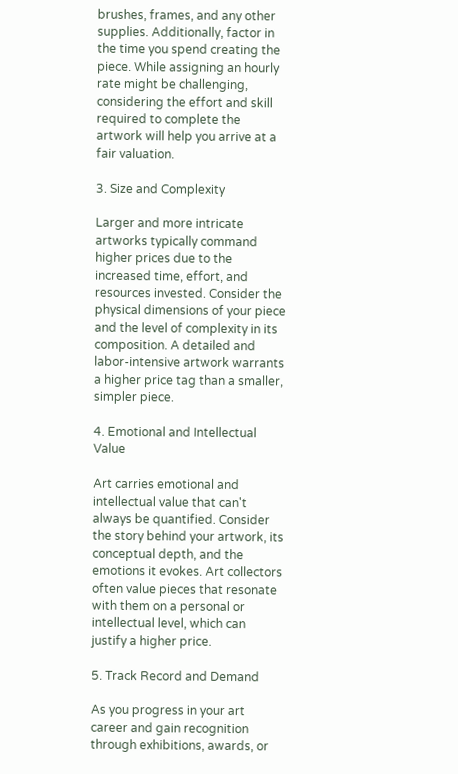brushes, frames, and any other supplies. Additionally, factor in the time you spend creating the piece. While assigning an hourly rate might be challenging, considering the effort and skill required to complete the artwork will help you arrive at a fair valuation.

3. Size and Complexity

Larger and more intricate artworks typically command higher prices due to the increased time, effort, and resources invested. Consider the physical dimensions of your piece and the level of complexity in its composition. A detailed and labor-intensive artwork warrants a higher price tag than a smaller, simpler piece.

4. Emotional and Intellectual Value

Art carries emotional and intellectual value that can't always be quantified. Consider the story behind your artwork, its conceptual depth, and the emotions it evokes. Art collectors often value pieces that resonate with them on a personal or intellectual level, which can justify a higher price.

5. Track Record and Demand

As you progress in your art career and gain recognition through exhibitions, awards, or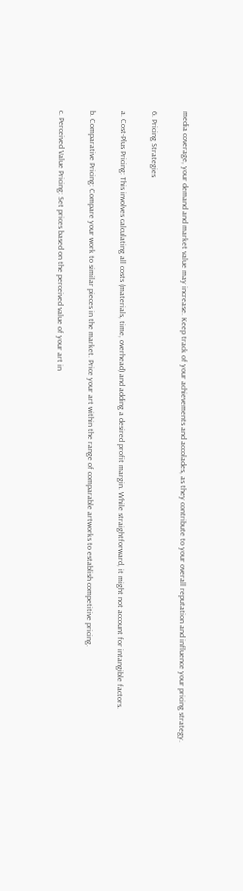media coverage, your demand and market value may increase. Keep track of your achievements and accolades, as they contribute to your overall reputation and influence your pricing strategy.

6. Pricing Strategies

a. Cost-Plus Pricing: This involves calculating all costs (materials, time, overhead) and adding a desired profit margin. While straightforward, it might not account for intangible factors.

b. Comparative Pricing: Compare your work to similar pieces in the market. Price your art within the range of comparable artworks to establish competitive pricing.

c. Perceived Value Pricing: Set prices based on the perceived value of your art in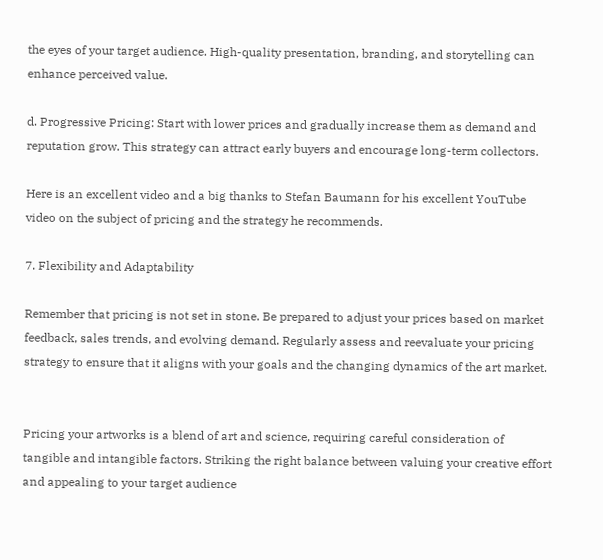the eyes of your target audience. High-quality presentation, branding, and storytelling can enhance perceived value.

d. Progressive Pricing: Start with lower prices and gradually increase them as demand and reputation grow. This strategy can attract early buyers and encourage long-term collectors.

Here is an excellent video and a big thanks to Stefan Baumann for his excellent YouTube video on the subject of pricing and the strategy he recommends.

7. Flexibility and Adaptability

Remember that pricing is not set in stone. Be prepared to adjust your prices based on market feedback, sales trends, and evolving demand. Regularly assess and reevaluate your pricing strategy to ensure that it aligns with your goals and the changing dynamics of the art market.


Pricing your artworks is a blend of art and science, requiring careful consideration of tangible and intangible factors. Striking the right balance between valuing your creative effort and appealing to your target audience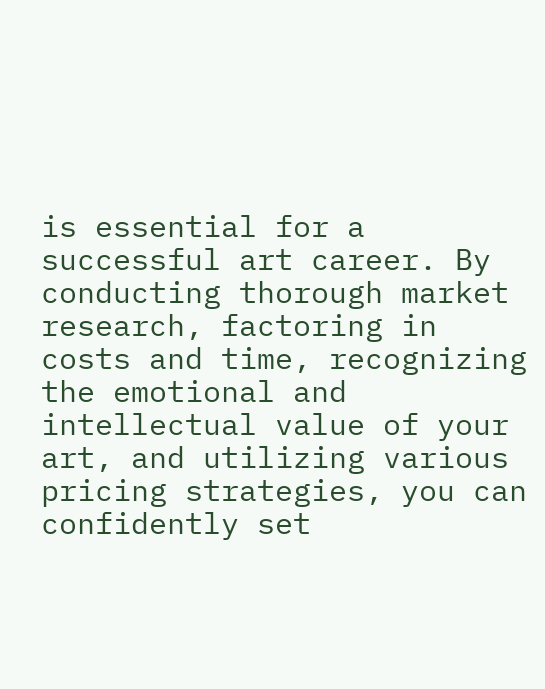is essential for a successful art career. By conducting thorough market research, factoring in costs and time, recognizing the emotional and intellectual value of your art, and utilizing various pricing strategies, you can confidently set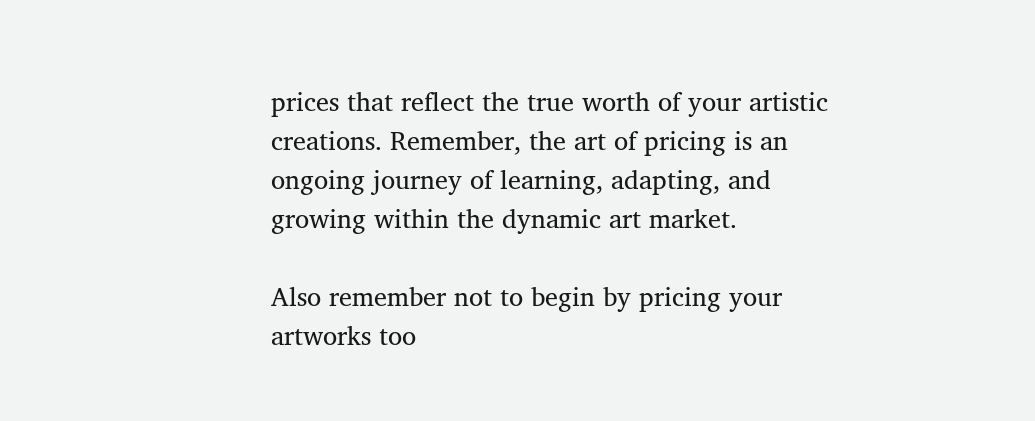prices that reflect the true worth of your artistic creations. Remember, the art of pricing is an ongoing journey of learning, adapting, and growing within the dynamic art market.

Also remember not to begin by pricing your artworks too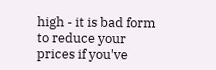high - it is bad form to reduce your prices if you've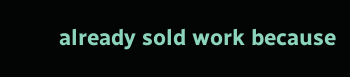already sold work because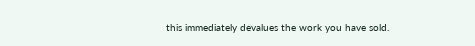this immediately devalues the work you have sold.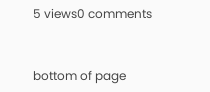5 views0 comments


bottom of page